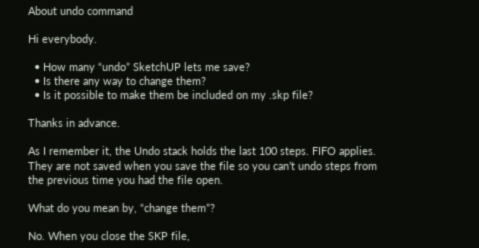About undo command

Hi everybody.

  • How many “undo” SketchUP lets me save?
  • Is there any way to change them?
  • Is it possible to make them be included on my .skp file?

Thanks in advance.

As I remember it, the Undo stack holds the last 100 steps. FIFO applies. They are not saved when you save the file so you can’t undo steps from the previous time you had the file open.

What do you mean by, “change them”?

No. When you close the SKP file,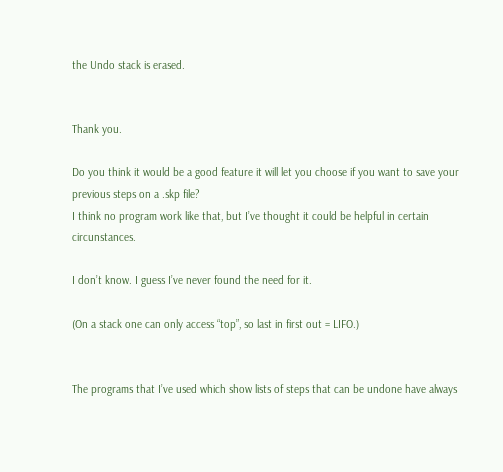the Undo stack is erased.


Thank you.

Do you think it would be a good feature it will let you choose if you want to save your previous steps on a .skp file?
I think no program work like that, but I’ve thought it could be helpful in certain circunstances.

I don’t know. I guess I’ve never found the need for it.

(On a stack one can only access “top”, so last in first out = LIFO.)


The programs that I’ve used which show lists of steps that can be undone have always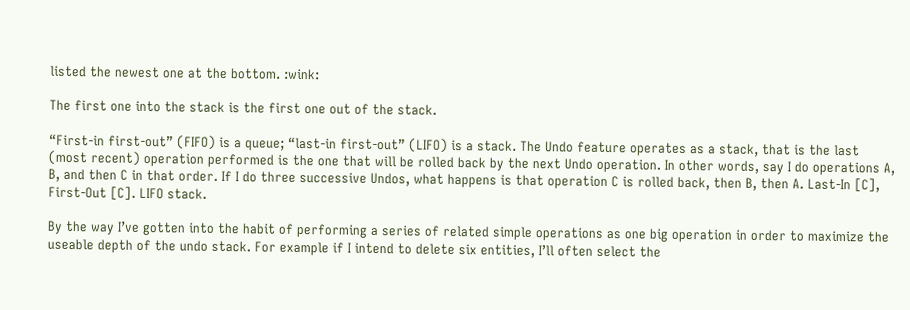listed the newest one at the bottom. :wink:

The first one into the stack is the first one out of the stack.

“First-in first-out” (FIFO) is a queue; “last-in first-out” (LIFO) is a stack. The Undo feature operates as a stack, that is the last (most recent) operation performed is the one that will be rolled back by the next Undo operation. In other words, say I do operations A, B, and then C in that order. If I do three successive Undos, what happens is that operation C is rolled back, then B, then A. Last-In [C], First-Out [C]. LIFO stack.

By the way I’ve gotten into the habit of performing a series of related simple operations as one big operation in order to maximize the useable depth of the undo stack. For example if I intend to delete six entities, I’ll often select the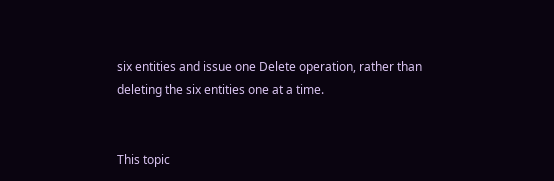six entities and issue one Delete operation, rather than deleting the six entities one at a time.


This topic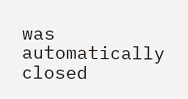was automatically closed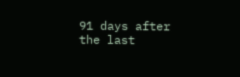91 days after the last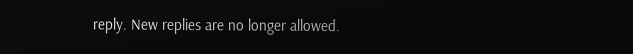reply. New replies are no longer allowed.